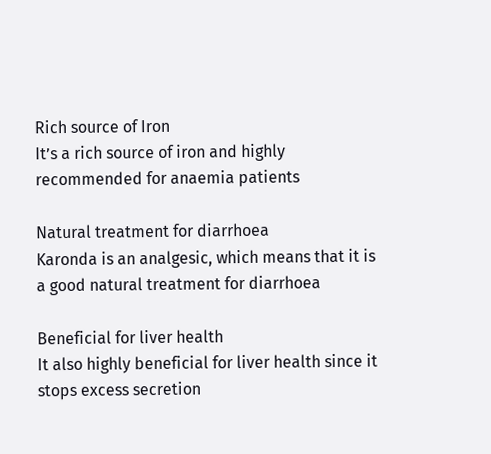Rich source of Iron
It’s a rich source of iron and highly recommended for anaemia patients

Natural treatment for diarrhoea
Karonda is an analgesic, which means that it is a good natural treatment for diarrhoea

Beneficial for liver health
It also highly beneficial for liver health since it stops excess secretion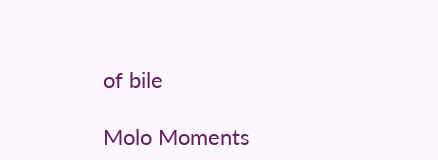of bile

Molo Moments